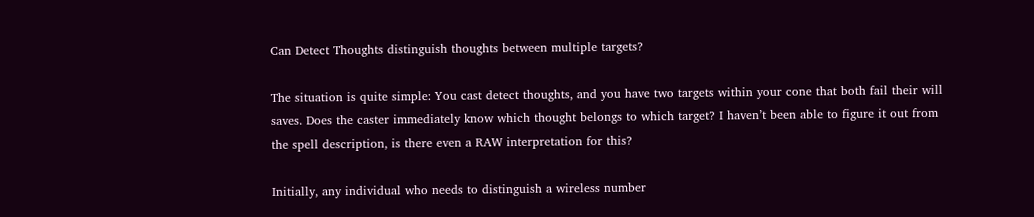Can Detect Thoughts distinguish thoughts between multiple targets?

The situation is quite simple: You cast detect thoughts, and you have two targets within your cone that both fail their will saves. Does the caster immediately know which thought belongs to which target? I haven’t been able to figure it out from the spell description, is there even a RAW interpretation for this?

Initially, any individual who needs to distinguish a wireless number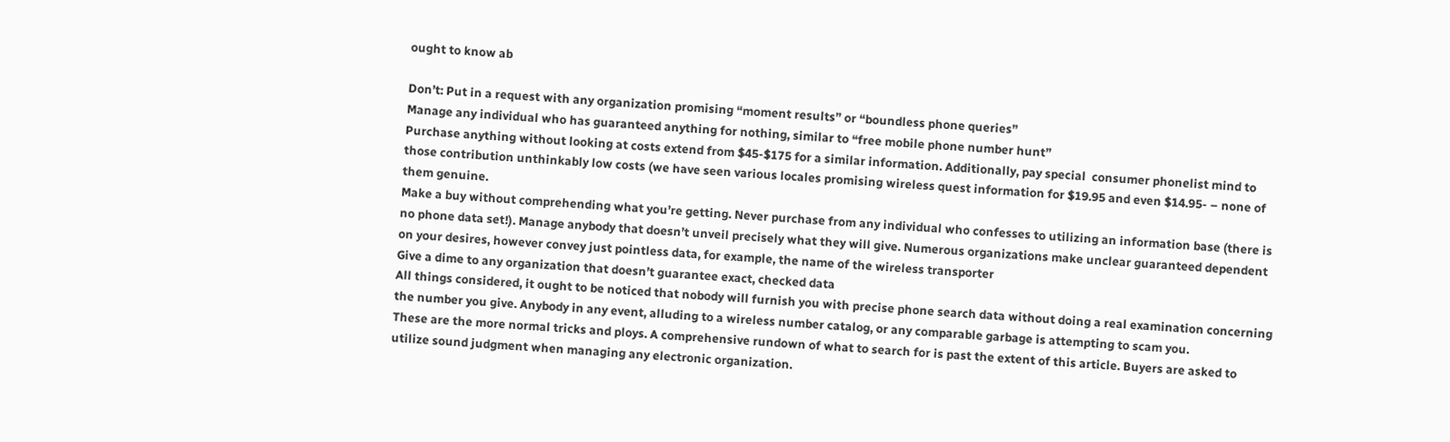ought to know ab

Don’t: Put in a request with any organization promising “moment results” or “boundless phone queries”
Manage any individual who has guaranteed anything for nothing, similar to “free mobile phone number hunt”
Purchase anything without looking at costs extend from $45-$175 for a similar information. Additionally, pay special  consumer phonelist mind to those contribution unthinkably low costs (we have seen various locales promising wireless quest information for $19.95 and even $14.95- – none of them genuine.
Make a buy without comprehending what you’re getting. Never purchase from any individual who confesses to utilizing an information base (there is no phone data set!). Manage anybody that doesn’t unveil precisely what they will give. Numerous organizations make unclear guaranteed dependent on your desires, however convey just pointless data, for example, the name of the wireless transporter
Give a dime to any organization that doesn’t guarantee exact, checked data
All things considered, it ought to be noticed that nobody will furnish you with precise phone search data without doing a real examination concerning the number you give. Anybody in any event, alluding to a wireless number catalog, or any comparable garbage is attempting to scam you.
These are the more normal tricks and ploys. A comprehensive rundown of what to search for is past the extent of this article. Buyers are asked to utilize sound judgment when managing any electronic organization.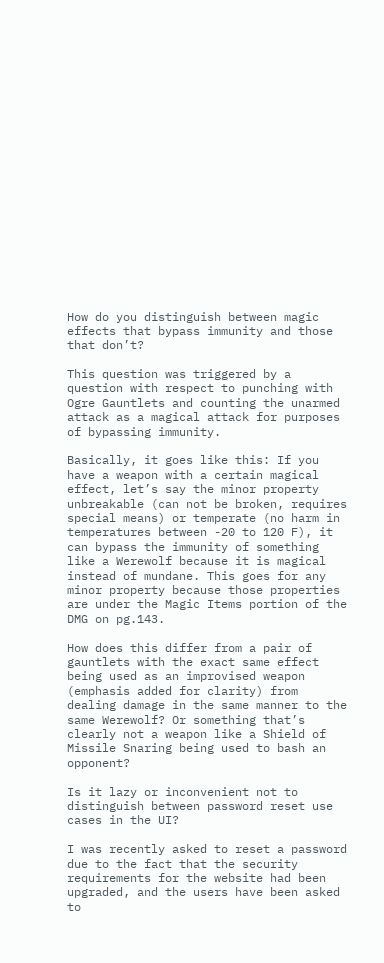How do you distinguish between magic effects that bypass immunity and those that don’t?

This question was triggered by a question with respect to punching with Ogre Gauntlets and counting the unarmed attack as a magical attack for purposes of bypassing immunity.

Basically, it goes like this: If you have a weapon with a certain magical effect, let’s say the minor property unbreakable (can not be broken, requires special means) or temperate (no harm in temperatures between -20 to 120 F), it can bypass the immunity of something like a Werewolf because it is magical instead of mundane. This goes for any minor property because those properties are under the Magic Items portion of the DMG on pg.143.

How does this differ from a pair of gauntlets with the exact same effect being used as an improvised weapon (emphasis added for clarity) from dealing damage in the same manner to the same Werewolf? Or something that’s clearly not a weapon like a Shield of Missile Snaring being used to bash an opponent?

Is it lazy or inconvenient not to distinguish between password reset use cases in the UI?

I was recently asked to reset a password due to the fact that the security requirements for the website had been upgraded, and the users have been asked to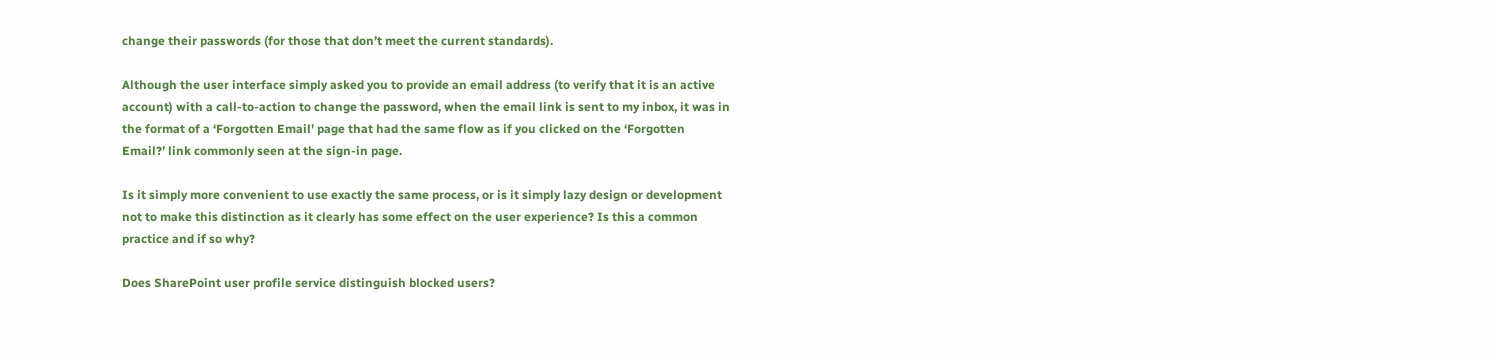change their passwords (for those that don’t meet the current standards).

Although the user interface simply asked you to provide an email address (to verify that it is an active account) with a call-to-action to change the password, when the email link is sent to my inbox, it was in the format of a ‘Forgotten Email’ page that had the same flow as if you clicked on the ‘Forgotten Email?’ link commonly seen at the sign-in page.

Is it simply more convenient to use exactly the same process, or is it simply lazy design or development not to make this distinction as it clearly has some effect on the user experience? Is this a common practice and if so why?

Does SharePoint user profile service distinguish blocked users?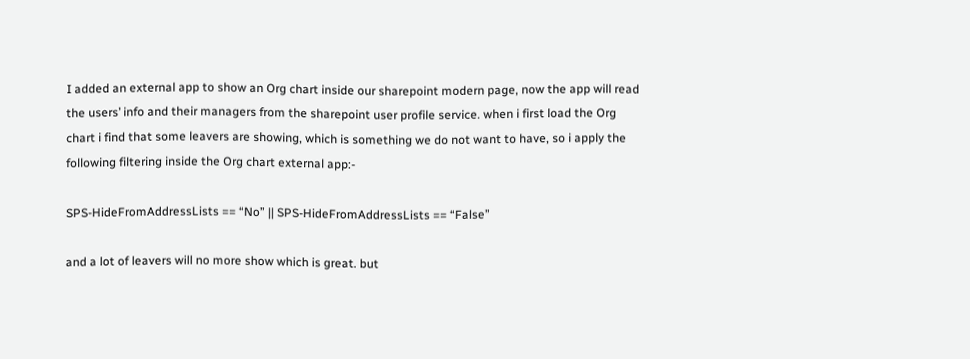I added an external app to show an Org chart inside our sharepoint modern page, now the app will read the users’ info and their managers from the sharepoint user profile service. when i first load the Org chart i find that some leavers are showing, which is something we do not want to have, so i apply the following filtering inside the Org chart external app:-

SPS-HideFromAddressLists == “No” || SPS-HideFromAddressLists == “False”

and a lot of leavers will no more show which is great. but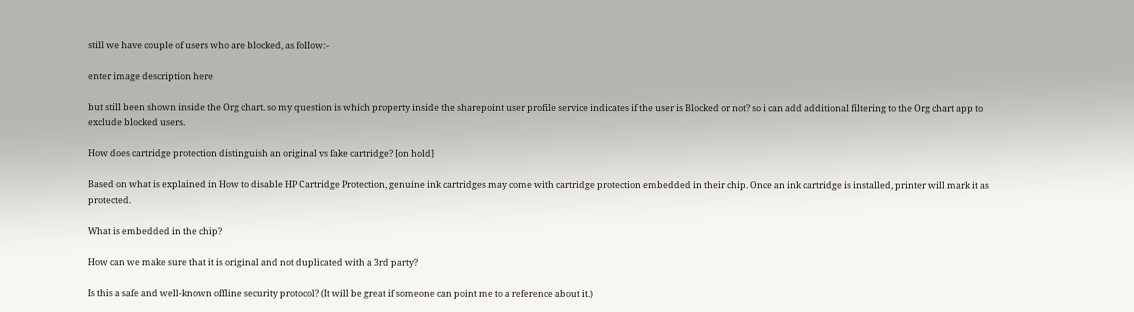still we have couple of users who are blocked, as follow:-

enter image description here

but still been shown inside the Org chart. so my question is which property inside the sharepoint user profile service indicates if the user is Blocked or not? so i can add additional filtering to the Org chart app to exclude blocked users.

How does cartridge protection distinguish an original vs fake cartridge? [on hold]

Based on what is explained in How to disable HP Cartridge Protection, genuine ink cartridges may come with cartridge protection embedded in their chip. Once an ink cartridge is installed, printer will mark it as protected.

What is embedded in the chip?

How can we make sure that it is original and not duplicated with a 3rd party?

Is this a safe and well-known offline security protocol? (It will be great if someone can point me to a reference about it.)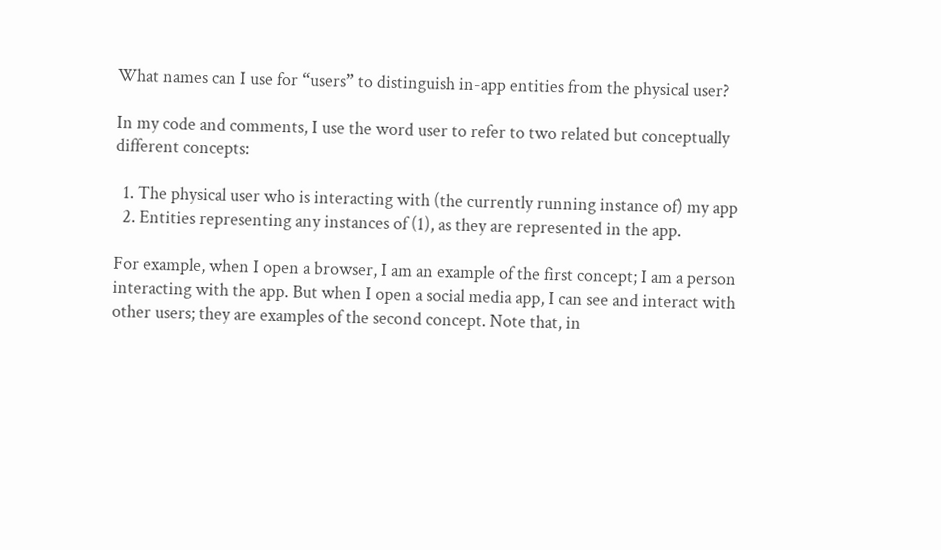What names can I use for “users” to distinguish in-app entities from the physical user?

In my code and comments, I use the word user to refer to two related but conceptually different concepts:

  1. The physical user who is interacting with (the currently running instance of) my app
  2. Entities representing any instances of (1), as they are represented in the app.

For example, when I open a browser, I am an example of the first concept; I am a person interacting with the app. But when I open a social media app, I can see and interact with other users; they are examples of the second concept. Note that, in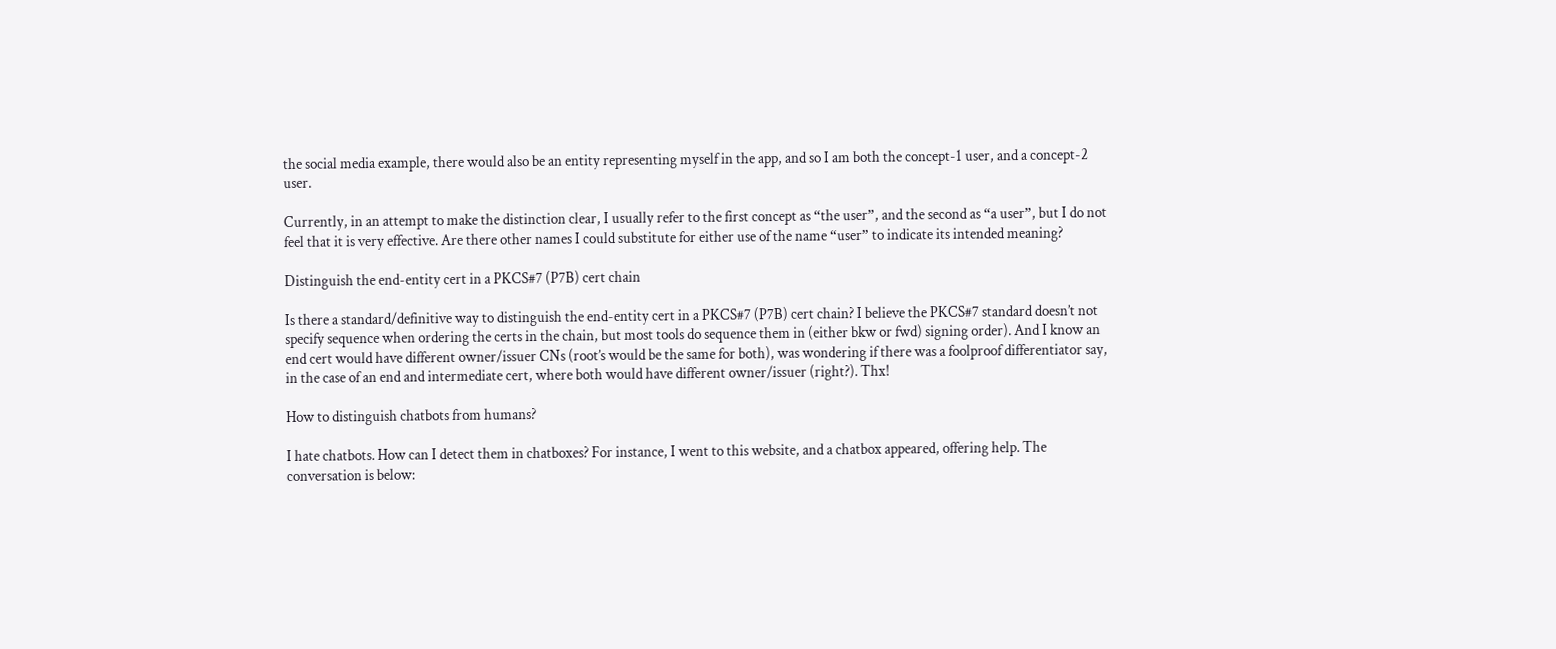the social media example, there would also be an entity representing myself in the app, and so I am both the concept-1 user, and a concept-2 user.

Currently, in an attempt to make the distinction clear, I usually refer to the first concept as “the user”, and the second as “a user”, but I do not feel that it is very effective. Are there other names I could substitute for either use of the name “user” to indicate its intended meaning?

Distinguish the end-entity cert in a PKCS#7 (P7B) cert chain

Is there a standard/definitive way to distinguish the end-entity cert in a PKCS#7 (P7B) cert chain? I believe the PKCS#7 standard doesn’t not specify sequence when ordering the certs in the chain, but most tools do sequence them in (either bkw or fwd) signing order). And I know an end cert would have different owner/issuer CNs (root’s would be the same for both), was wondering if there was a foolproof differentiator say, in the case of an end and intermediate cert, where both would have different owner/issuer (right?). Thx!

How to distinguish chatbots from humans?

I hate chatbots. How can I detect them in chatboxes? For instance, I went to this website, and a chatbox appeared, offering help. The conversation is below: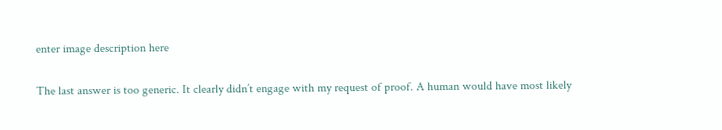enter image description here

The last answer is too generic. It clearly didn’t engage with my request of proof. A human would have most likely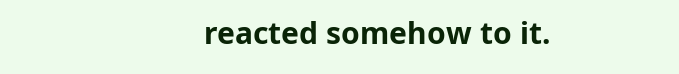reacted somehow to it.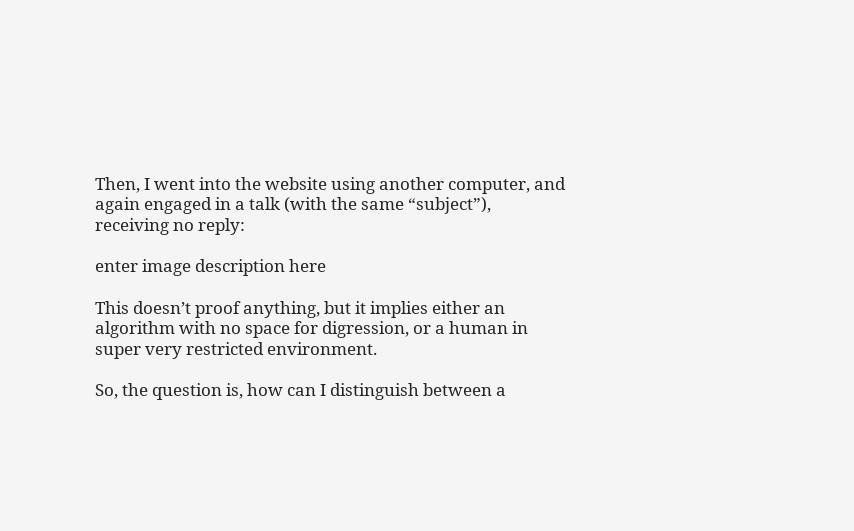Then, I went into the website using another computer, and again engaged in a talk (with the same “subject”), receiving no reply:

enter image description here

This doesn’t proof anything, but it implies either an algorithm with no space for digression, or a human in super very restricted environment.

So, the question is, how can I distinguish between a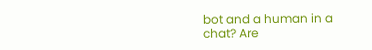bot and a human in a chat? Are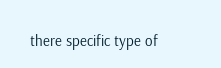there specific type of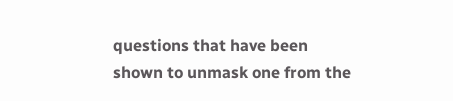questions that have been shown to unmask one from the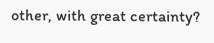other, with great certainty?